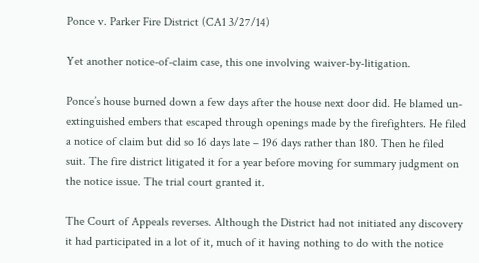Ponce v. Parker Fire District (CA1 3/27/14)

Yet another notice-of-claim case, this one involving waiver-by-litigation.

Ponce’s house burned down a few days after the house next door did. He blamed un-extinguished embers that escaped through openings made by the firefighters. He filed a notice of claim but did so 16 days late – 196 days rather than 180. Then he filed suit. The fire district litigated it for a year before moving for summary judgment on the notice issue. The trial court granted it.

The Court of Appeals reverses. Although the District had not initiated any discovery it had participated in a lot of it, much of it having nothing to do with the notice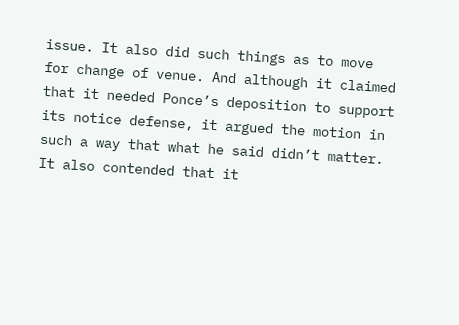issue. It also did such things as to move for change of venue. And although it claimed that it needed Ponce’s deposition to support its notice defense, it argued the motion in such a way that what he said didn’t matter. It also contended that it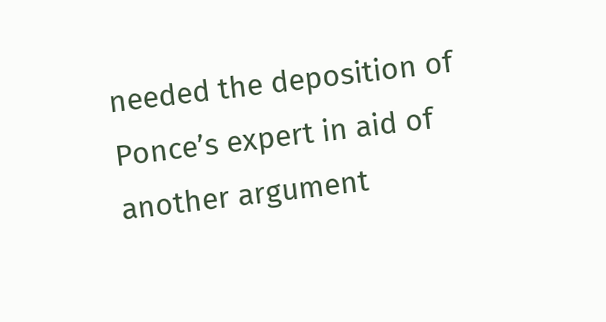needed the deposition of Ponce’s expert in aid of another argument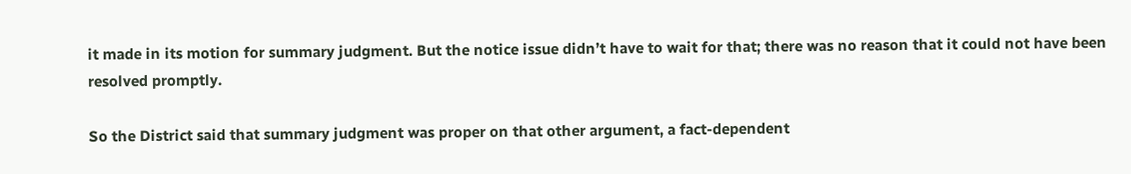it made in its motion for summary judgment. But the notice issue didn’t have to wait for that; there was no reason that it could not have been resolved promptly.

So the District said that summary judgment was proper on that other argument, a fact-dependent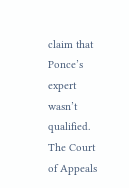claim that Ponce’s expert wasn’t qualified. The Court of Appeals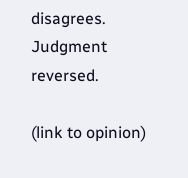disagrees. Judgment reversed.

(link to opinion)